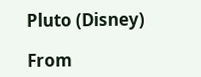Pluto (Disney)

From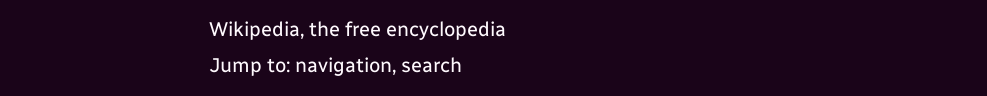Wikipedia, the free encyclopedia
Jump to: navigation, search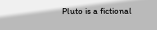Pluto is a fictional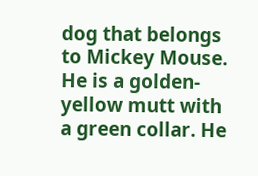dog that belongs to Mickey Mouse. He is a golden-yellow mutt with a green collar. He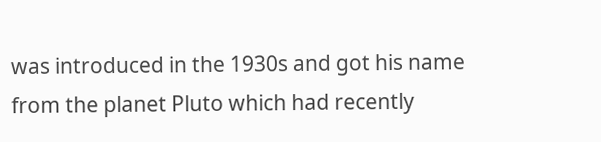was introduced in the 1930s and got his name from the planet Pluto which had recently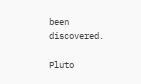been discovered.

Pluto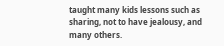taught many kids lessons such as sharing, not to have jealousy, and many others.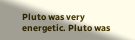Pluto was very energetic. Pluto was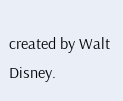created by Walt Disney.